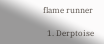flame runner

  1. Derptoise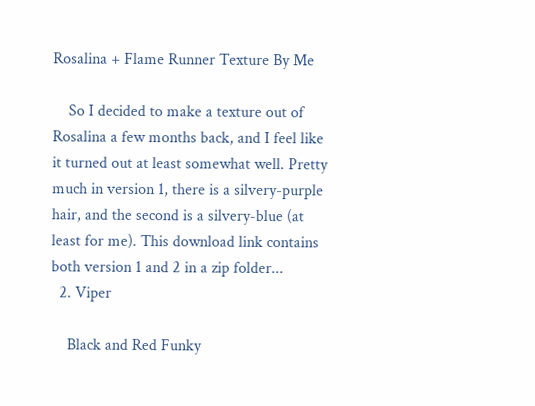Rosalina + Flame Runner Texture By Me

    So I decided to make a texture out of Rosalina a few months back, and I feel like it turned out at least somewhat well. Pretty much in version 1, there is a silvery-purple hair, and the second is a silvery-blue (at least for me). This download link contains both version 1 and 2 in a zip folder...
  2. Viper

    Black and Red Funky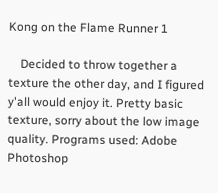Kong on the Flame Runner 1

    Decided to throw together a texture the other day, and I figured y'all would enjoy it. Pretty basic texture, sorry about the low image quality. Programs used: Adobe Photoshop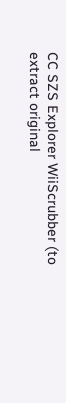CC SZS Explorer WiiScrubber (to extract original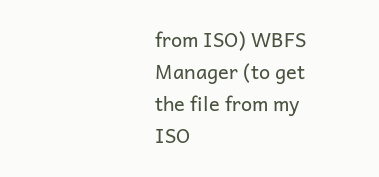from ISO) WBFS Manager (to get the file from my ISO